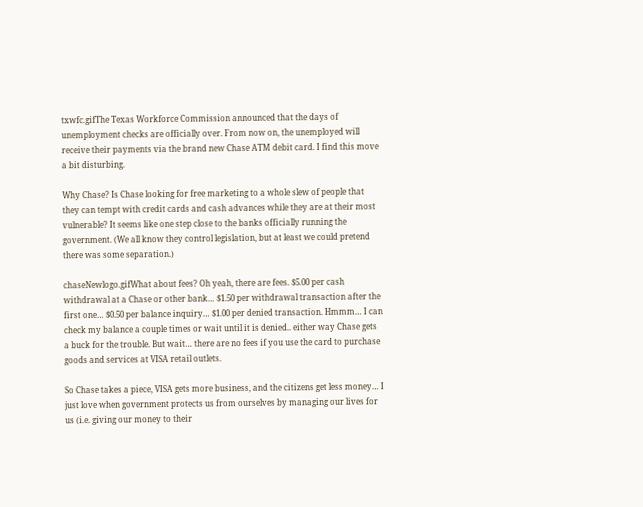txwfc.gifThe Texas Workforce Commission announced that the days of unemployment checks are officially over. From now on, the unemployed will receive their payments via the brand new Chase ATM debit card. I find this move a bit disturbing.

Why Chase? Is Chase looking for free marketing to a whole slew of people that they can tempt with credit cards and cash advances while they are at their most vulnerable? It seems like one step close to the banks officially running the government. (We all know they control legislation, but at least we could pretend there was some separation.)

chaseNewlogo.gifWhat about fees? Oh yeah, there are fees. $5.00 per cash withdrawal at a Chase or other bank… $1.50 per withdrawal transaction after the first one… $0.50 per balance inquiry… $1.00 per denied transaction. Hmmm… I can check my balance a couple times or wait until it is denied.. either way Chase gets a buck for the trouble. But wait… there are no fees if you use the card to purchase goods and services at VISA retail outlets.

So Chase takes a piece, VISA gets more business, and the citizens get less money… I just love when government protects us from ourselves by managing our lives for us (i.e. giving our money to their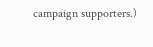campaign supporters.)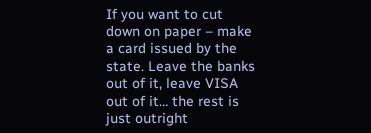If you want to cut down on paper – make a card issued by the state. Leave the banks out of it, leave VISA out of it… the rest is just outright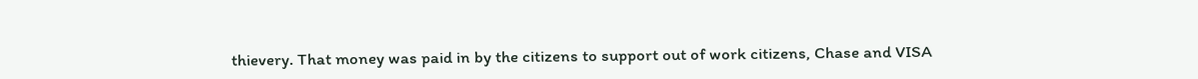thievery. That money was paid in by the citizens to support out of work citizens, Chase and VISA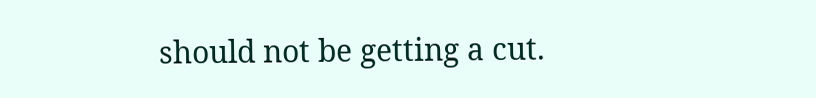should not be getting a cut.